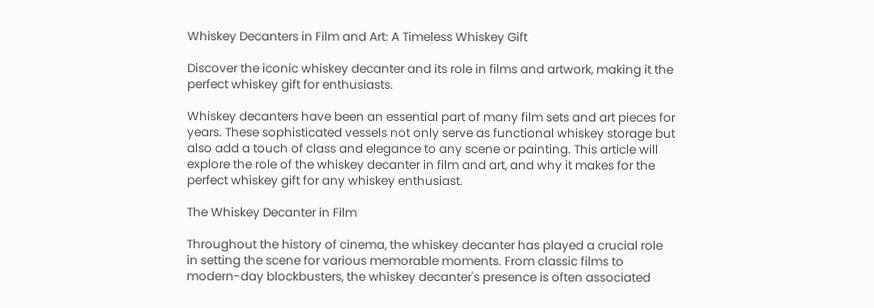Whiskey Decanters in Film and Art: A Timeless Whiskey Gift

Discover the iconic whiskey decanter and its role in films and artwork, making it the perfect whiskey gift for enthusiasts.

Whiskey decanters have been an essential part of many film sets and art pieces for years. These sophisticated vessels not only serve as functional whiskey storage but also add a touch of class and elegance to any scene or painting. This article will explore the role of the whiskey decanter in film and art, and why it makes for the perfect whiskey gift for any whiskey enthusiast.

The Whiskey Decanter in Film

Throughout the history of cinema, the whiskey decanter has played a crucial role in setting the scene for various memorable moments. From classic films to modern-day blockbusters, the whiskey decanter's presence is often associated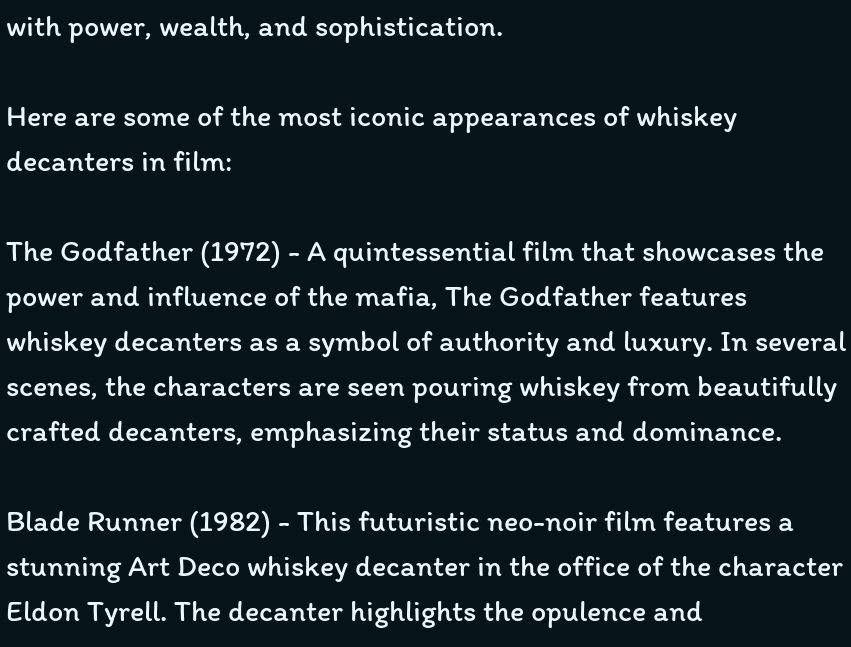with power, wealth, and sophistication.

Here are some of the most iconic appearances of whiskey decanters in film:

The Godfather (1972) - A quintessential film that showcases the power and influence of the mafia, The Godfather features whiskey decanters as a symbol of authority and luxury. In several scenes, the characters are seen pouring whiskey from beautifully crafted decanters, emphasizing their status and dominance.

Blade Runner (1982) - This futuristic neo-noir film features a stunning Art Deco whiskey decanter in the office of the character Eldon Tyrell. The decanter highlights the opulence and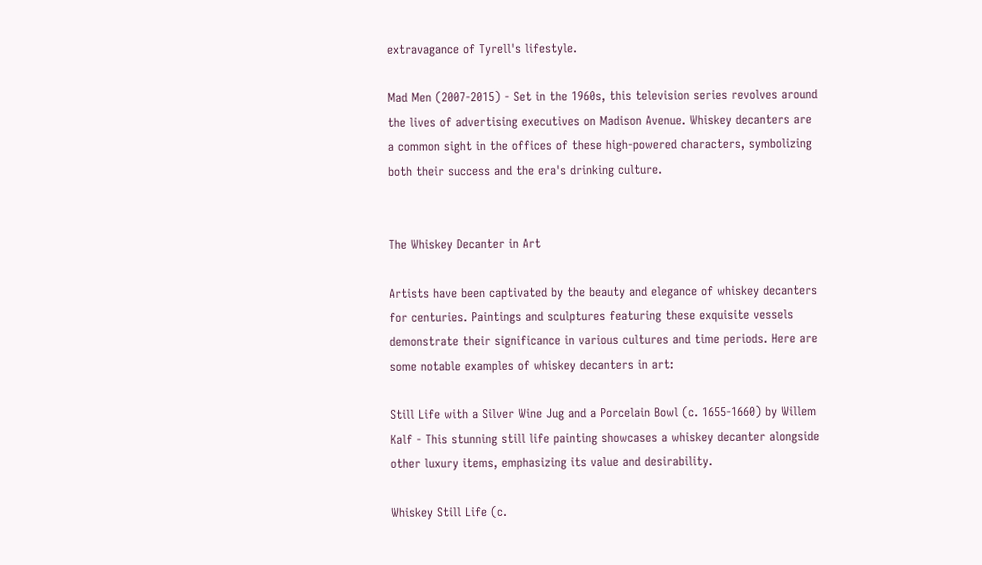extravagance of Tyrell's lifestyle.

Mad Men (2007-2015) - Set in the 1960s, this television series revolves around the lives of advertising executives on Madison Avenue. Whiskey decanters are a common sight in the offices of these high-powered characters, symbolizing both their success and the era's drinking culture.


The Whiskey Decanter in Art

Artists have been captivated by the beauty and elegance of whiskey decanters for centuries. Paintings and sculptures featuring these exquisite vessels demonstrate their significance in various cultures and time periods. Here are some notable examples of whiskey decanters in art:

Still Life with a Silver Wine Jug and a Porcelain Bowl (c. 1655-1660) by Willem Kalf - This stunning still life painting showcases a whiskey decanter alongside other luxury items, emphasizing its value and desirability.

Whiskey Still Life (c.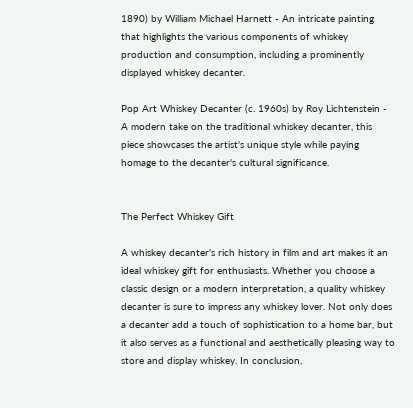1890) by William Michael Harnett - An intricate painting that highlights the various components of whiskey production and consumption, including a prominently displayed whiskey decanter.

Pop Art Whiskey Decanter (c. 1960s) by Roy Lichtenstein - A modern take on the traditional whiskey decanter, this piece showcases the artist's unique style while paying homage to the decanter's cultural significance.


The Perfect Whiskey Gift

A whiskey decanter's rich history in film and art makes it an ideal whiskey gift for enthusiasts. Whether you choose a classic design or a modern interpretation, a quality whiskey decanter is sure to impress any whiskey lover. Not only does a decanter add a touch of sophistication to a home bar, but it also serves as a functional and aesthetically pleasing way to store and display whiskey. In conclusion,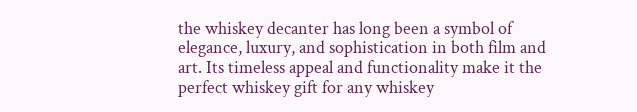the whiskey decanter has long been a symbol of elegance, luxury, and sophistication in both film and art. Its timeless appeal and functionality make it the perfect whiskey gift for any whiskey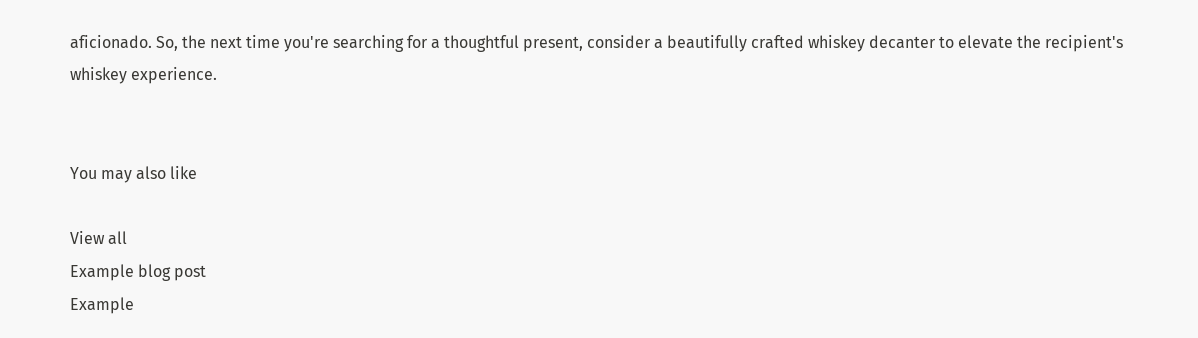aficionado. So, the next time you're searching for a thoughtful present, consider a beautifully crafted whiskey decanter to elevate the recipient's whiskey experience.


You may also like

View all
Example blog post
Example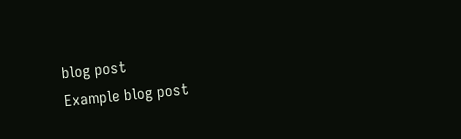blog post
Example blog post